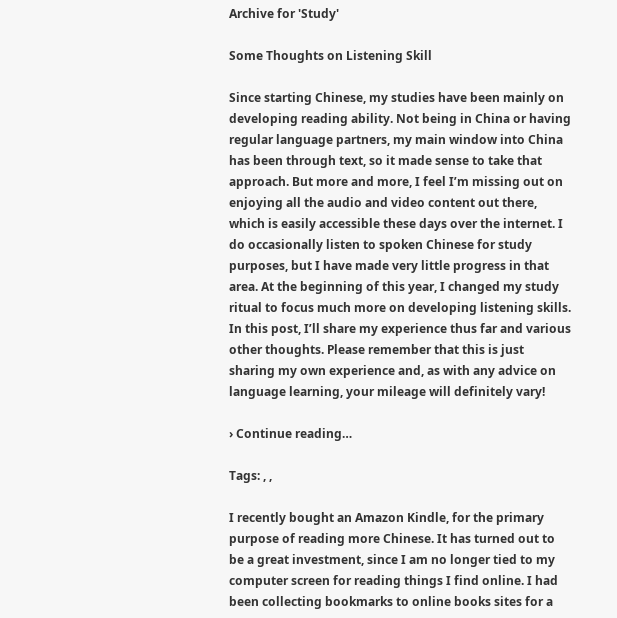Archive for 'Study'

Some Thoughts on Listening Skill

Since starting Chinese, my studies have been mainly on developing reading ability. Not being in China or having regular language partners, my main window into China has been through text, so it made sense to take that approach. But more and more, I feel I’m missing out on enjoying all the audio and video content out there, which is easily accessible these days over the internet. I do occasionally listen to spoken Chinese for study purposes, but I have made very little progress in that area. At the beginning of this year, I changed my study ritual to focus much more on developing listening skills. In this post, I’ll share my experience thus far and various other thoughts. Please remember that this is just sharing my own experience and, as with any advice on language learning, your mileage will definitely vary!

› Continue reading…

Tags: , ,

I recently bought an Amazon Kindle, for the primary purpose of reading more Chinese. It has turned out to be a great investment, since I am no longer tied to my computer screen for reading things I find online. I had been collecting bookmarks to online books sites for a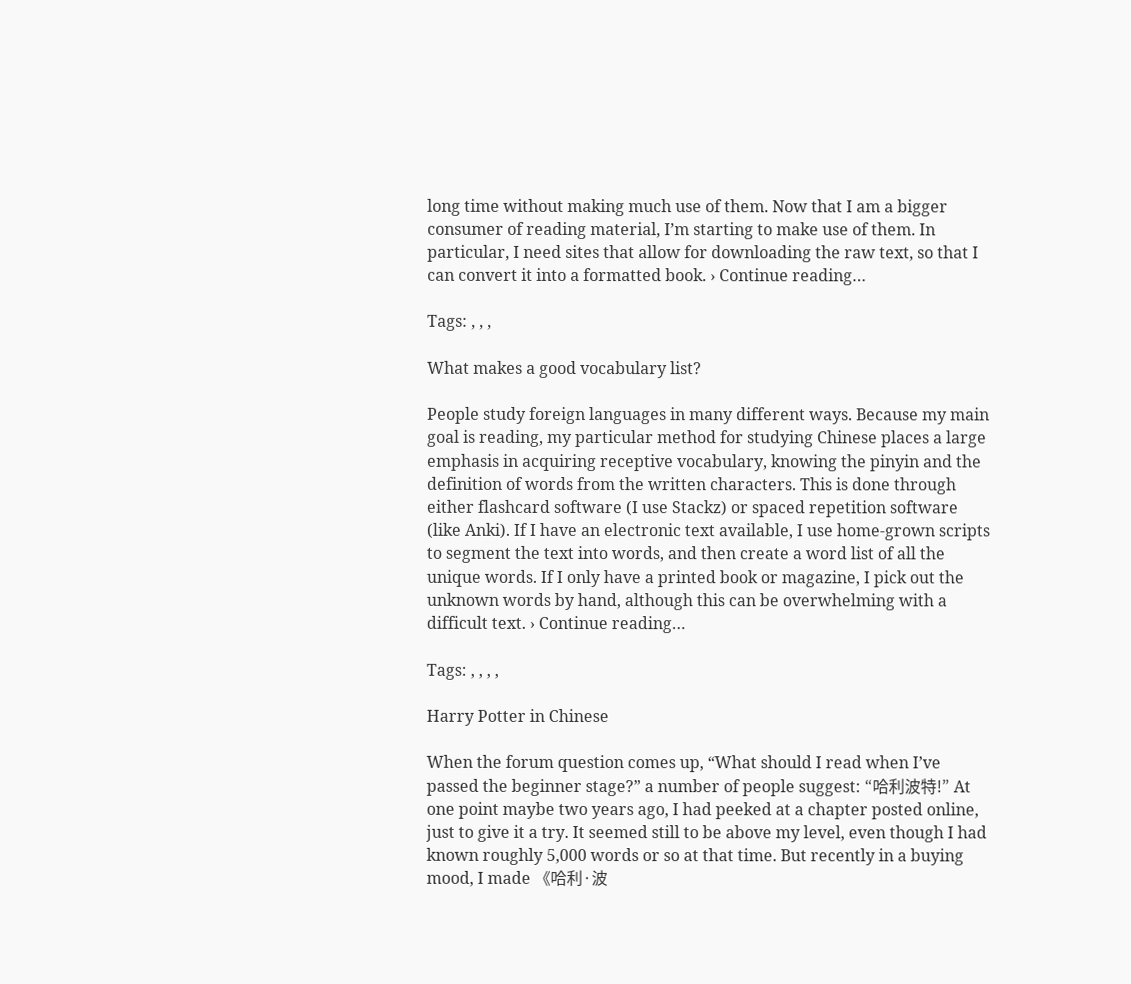long time without making much use of them. Now that I am a bigger consumer of reading material, I’m starting to make use of them. In particular, I need sites that allow for downloading the raw text, so that I can convert it into a formatted book. › Continue reading…

Tags: , , ,

What makes a good vocabulary list?

People study foreign languages in many different ways. Because my main goal is reading, my particular method for studying Chinese places a large emphasis in acquiring receptive vocabulary, knowing the pinyin and the definition of words from the written characters. This is done through either flashcard software (I use Stackz) or spaced repetition software (like Anki). If I have an electronic text available, I use home-grown scripts to segment the text into words, and then create a word list of all the unique words. If I only have a printed book or magazine, I pick out the unknown words by hand, although this can be overwhelming with a difficult text. › Continue reading…

Tags: , , , ,

Harry Potter in Chinese

When the forum question comes up, “What should I read when I’ve passed the beginner stage?” a number of people suggest: “哈利波特!” At one point maybe two years ago, I had peeked at a chapter posted online, just to give it a try. It seemed still to be above my level, even though I had known roughly 5,000 words or so at that time. But recently in a buying mood, I made 《哈利·波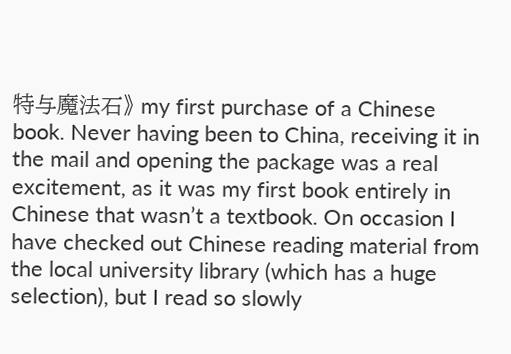特与魔法石》 my first purchase of a Chinese book. Never having been to China, receiving it in the mail and opening the package was a real excitement, as it was my first book entirely in Chinese that wasn’t a textbook. On occasion I have checked out Chinese reading material from the local university library (which has a huge selection), but I read so slowly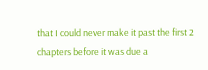that I could never make it past the first 2 chapters before it was due a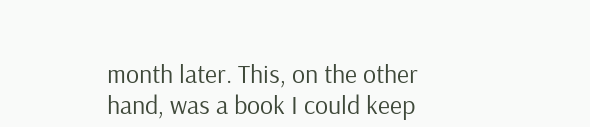month later. This, on the other hand, was a book I could keep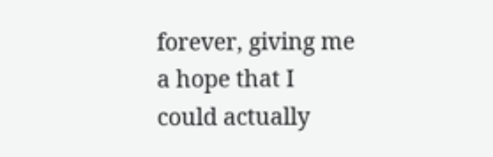forever, giving me a hope that I could actually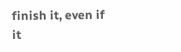finish it, even if it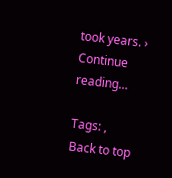took years. › Continue reading…

Tags: ,
Back to top